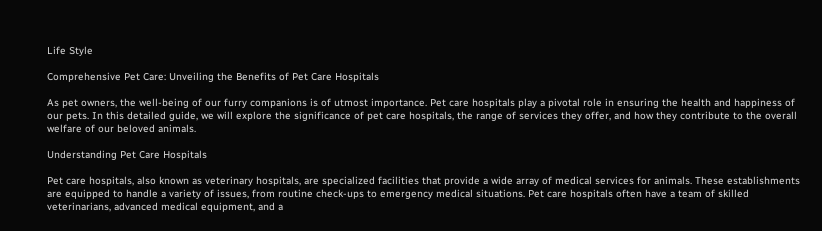Life Style

Comprehensive Pet Care: Unveiling the Benefits of Pet Care Hospitals

As pet owners, the well-being of our furry companions is of utmost importance. Pet care hospitals play a pivotal role in ensuring the health and happiness of our pets. In this detailed guide, we will explore the significance of pet care hospitals, the range of services they offer, and how they contribute to the overall welfare of our beloved animals.

Understanding Pet Care Hospitals

Pet care hospitals, also known as veterinary hospitals, are specialized facilities that provide a wide array of medical services for animals. These establishments are equipped to handle a variety of issues, from routine check-ups to emergency medical situations. Pet care hospitals often have a team of skilled veterinarians, advanced medical equipment, and a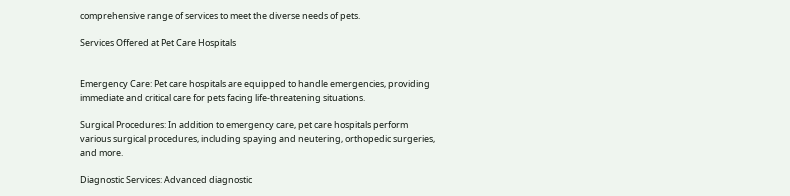comprehensive range of services to meet the diverse needs of pets.

Services Offered at Pet Care Hospitals


Emergency Care: Pet care hospitals are equipped to handle emergencies, providing immediate and critical care for pets facing life-threatening situations.

Surgical Procedures: In addition to emergency care, pet care hospitals perform various surgical procedures, including spaying and neutering, orthopedic surgeries, and more.

Diagnostic Services: Advanced diagnostic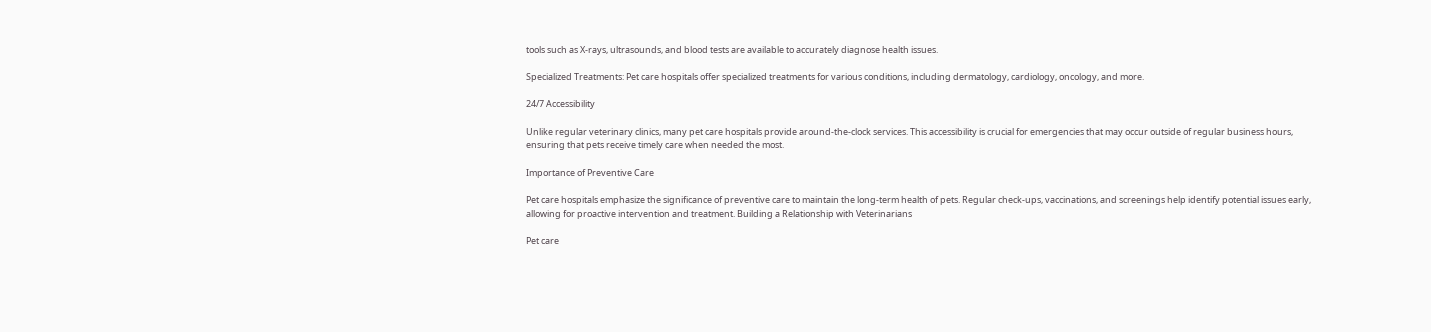tools such as X-rays, ultrasounds, and blood tests are available to accurately diagnose health issues.

Specialized Treatments: Pet care hospitals offer specialized treatments for various conditions, including dermatology, cardiology, oncology, and more.

24/7 Accessibility

Unlike regular veterinary clinics, many pet care hospitals provide around-the-clock services. This accessibility is crucial for emergencies that may occur outside of regular business hours, ensuring that pets receive timely care when needed the most.

Importance of Preventive Care

Pet care hospitals emphasize the significance of preventive care to maintain the long-term health of pets. Regular check-ups, vaccinations, and screenings help identify potential issues early, allowing for proactive intervention and treatment. Building a Relationship with Veterinarians

Pet care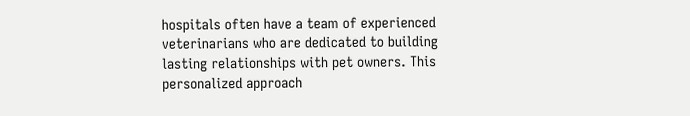hospitals often have a team of experienced veterinarians who are dedicated to building lasting relationships with pet owners. This personalized approach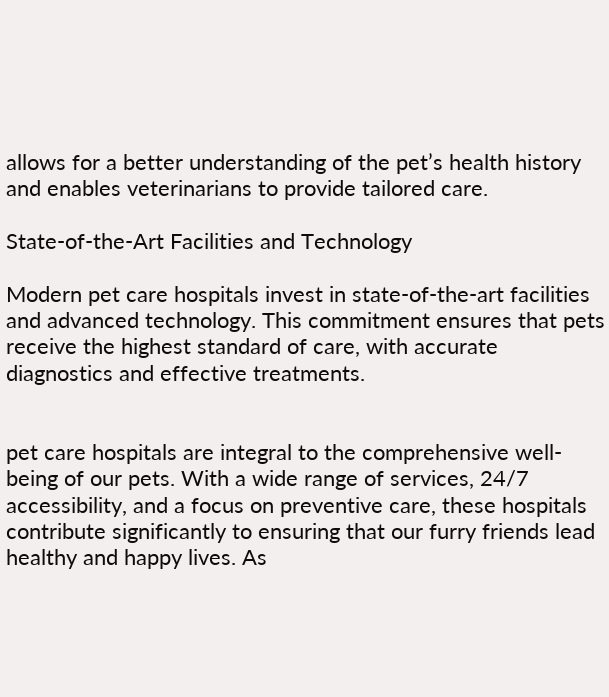allows for a better understanding of the pet’s health history and enables veterinarians to provide tailored care.

State-of-the-Art Facilities and Technology

Modern pet care hospitals invest in state-of-the-art facilities and advanced technology. This commitment ensures that pets receive the highest standard of care, with accurate diagnostics and effective treatments.


pet care hospitals are integral to the comprehensive well-being of our pets. With a wide range of services, 24/7 accessibility, and a focus on preventive care, these hospitals contribute significantly to ensuring that our furry friends lead healthy and happy lives. As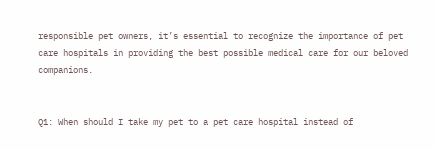responsible pet owners, it’s essential to recognize the importance of pet care hospitals in providing the best possible medical care for our beloved companions.


Q1: When should I take my pet to a pet care hospital instead of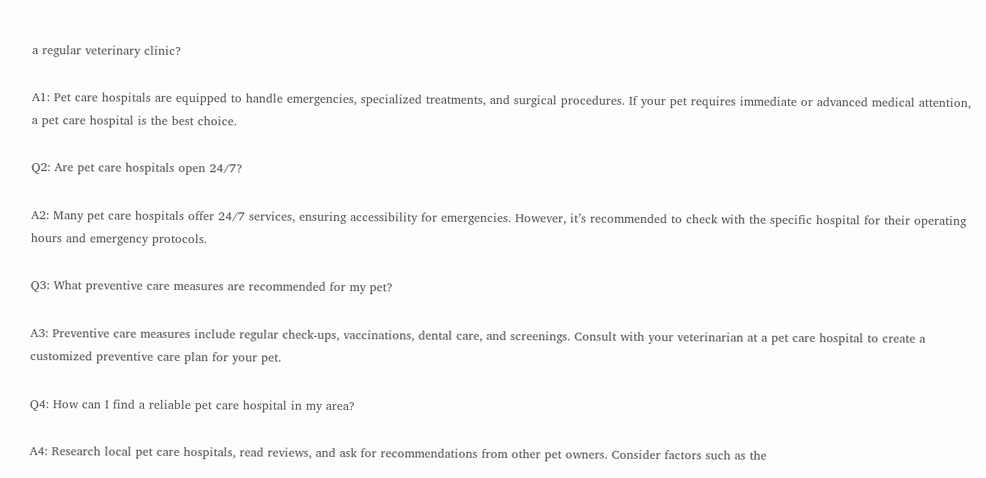a regular veterinary clinic?

A1: Pet care hospitals are equipped to handle emergencies, specialized treatments, and surgical procedures. If your pet requires immediate or advanced medical attention, a pet care hospital is the best choice.

Q2: Are pet care hospitals open 24/7?

A2: Many pet care hospitals offer 24/7 services, ensuring accessibility for emergencies. However, it’s recommended to check with the specific hospital for their operating hours and emergency protocols.

Q3: What preventive care measures are recommended for my pet?

A3: Preventive care measures include regular check-ups, vaccinations, dental care, and screenings. Consult with your veterinarian at a pet care hospital to create a customized preventive care plan for your pet.

Q4: How can I find a reliable pet care hospital in my area?

A4: Research local pet care hospitals, read reviews, and ask for recommendations from other pet owners. Consider factors such as the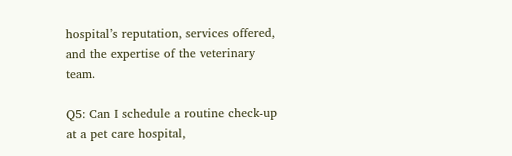hospital’s reputation, services offered, and the expertise of the veterinary team.

Q5: Can I schedule a routine check-up at a pet care hospital,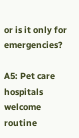or is it only for emergencies?

A5: Pet care hospitals welcome routine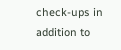check-ups in addition to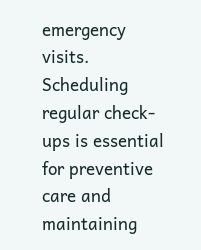emergency visits. Scheduling regular check-ups is essential for preventive care and maintaining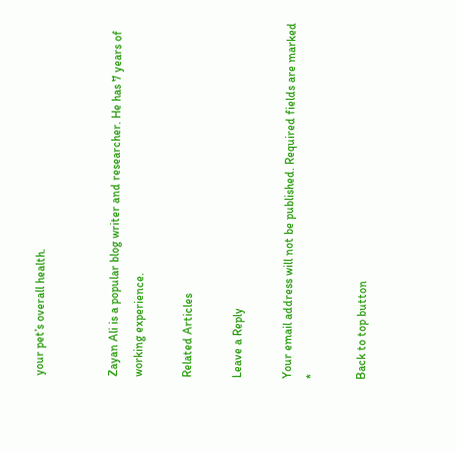your pet’s overall health.


Zayan Ali is a popular blog writer and researcher. He has 7 years of working experience.

Related Articles

Leave a Reply

Your email address will not be published. Required fields are marked *

Back to top button